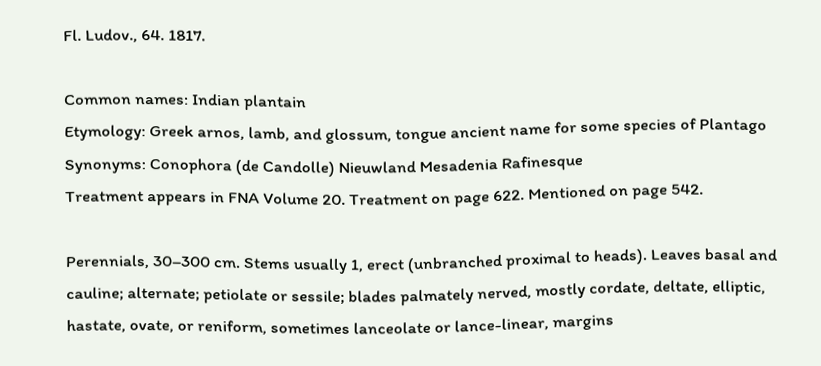Fl. Ludov., 64. 1817.

Common names: Indian plantain
Etymology: Greek arnos, lamb, and glossum, tongue ancient name for some species of Plantago
Synonyms: Conophora (de Candolle) Nieuwland Mesadenia Rafinesque
Treatment appears in FNA Volume 20. Treatment on page 622. Mentioned on page 542.

Perennials, 30–300 cm. Stems usually 1, erect (unbranched proximal to heads). Leaves basal and cauline; alternate; petiolate or sessile; blades palmately nerved, mostly cordate, deltate, elliptic, hastate, ovate, or reniform, sometimes lanceolate or lance-linear, margins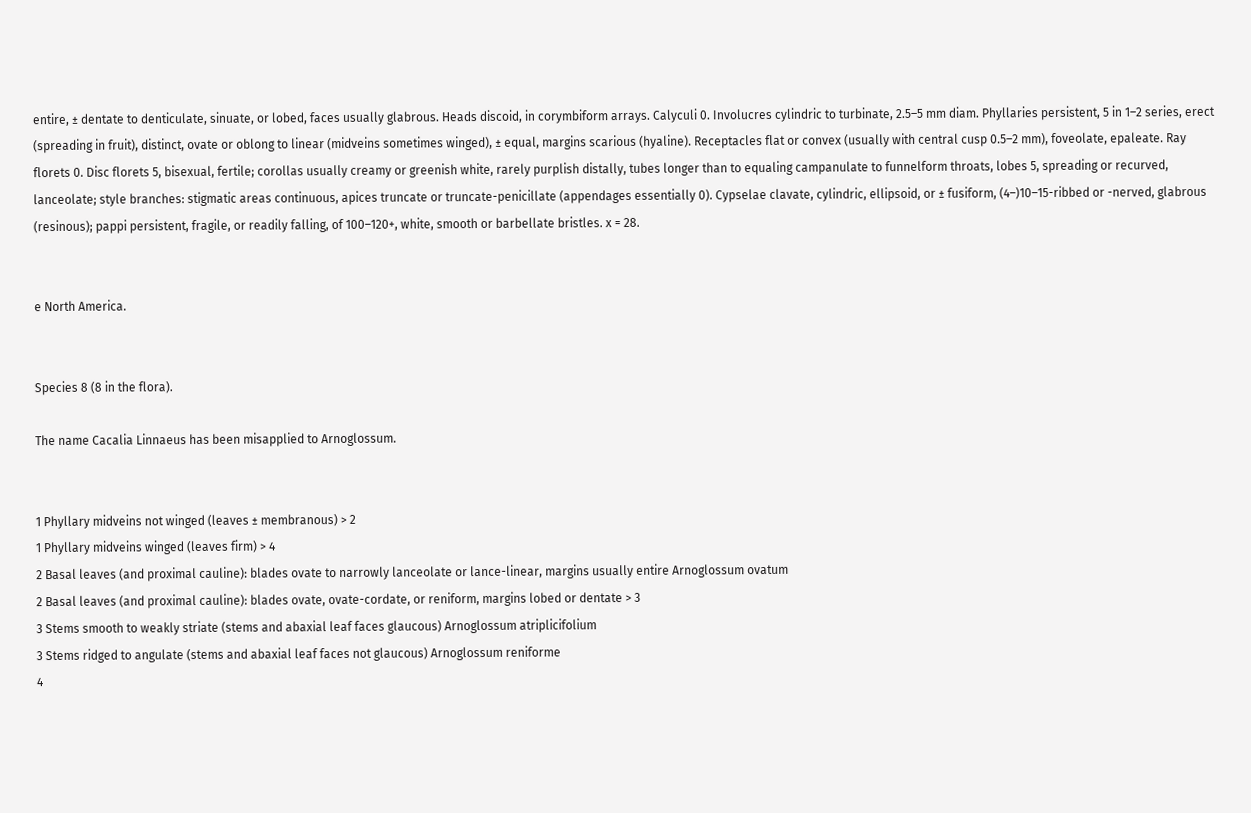entire, ± dentate to denticulate, sinuate, or lobed, faces usually glabrous. Heads discoid, in corymbiform arrays. Calyculi 0. Involucres cylindric to turbinate, 2.5–5 mm diam. Phyllaries persistent, 5 in 1–2 series, erect (spreading in fruit), distinct, ovate or oblong to linear (midveins sometimes winged), ± equal, margins scarious (hyaline). Receptacles flat or convex (usually with central cusp 0.5–2 mm), foveolate, epaleate. Ray florets 0. Disc florets 5, bisexual, fertile; corollas usually creamy or greenish white, rarely purplish distally, tubes longer than to equaling campanulate to funnelform throats, lobes 5, spreading or recurved, lanceolate; style branches: stigmatic areas continuous, apices truncate or truncate-penicillate (appendages essentially 0). Cypselae clavate, cylindric, ellipsoid, or ± fusiform, (4–)10–15-ribbed or -nerved, glabrous (resinous); pappi persistent, fragile, or readily falling, of 100–120+, white, smooth or barbellate bristles. x = 28.


e North America.


Species 8 (8 in the flora).

The name Cacalia Linnaeus has been misapplied to Arnoglossum.


1 Phyllary midveins not winged (leaves ± membranous) > 2
1 Phyllary midveins winged (leaves firm) > 4
2 Basal leaves (and proximal cauline): blades ovate to narrowly lanceolate or lance-linear, margins usually entire Arnoglossum ovatum
2 Basal leaves (and proximal cauline): blades ovate, ovate-cordate, or reniform, margins lobed or dentate > 3
3 Stems smooth to weakly striate (stems and abaxial leaf faces glaucous) Arnoglossum atriplicifolium
3 Stems ridged to angulate (stems and abaxial leaf faces not glaucous) Arnoglossum reniforme
4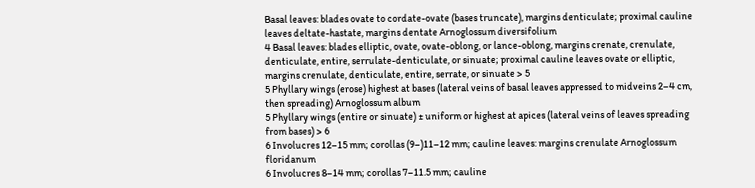Basal leaves: blades ovate to cordate-ovate (bases truncate), margins denticulate; proximal cauline leaves deltate-hastate, margins dentate Arnoglossum diversifolium
4 Basal leaves: blades elliptic, ovate, ovate-oblong, or lance-oblong, margins crenate, crenulate, denticulate, entire, serrulate-denticulate, or sinuate; proximal cauline leaves ovate or elliptic, margins crenulate, denticulate, entire, serrate, or sinuate > 5
5 Phyllary wings (erose) highest at bases (lateral veins of basal leaves appressed to midveins 2–4 cm, then spreading) Arnoglossum album
5 Phyllary wings (entire or sinuate) ± uniform or highest at apices (lateral veins of leaves spreading from bases) > 6
6 Involucres 12–15 mm; corollas (9–)11–12 mm; cauline leaves: margins crenulate Arnoglossum floridanum
6 Involucres 8–14 mm; corollas 7–11.5 mm; cauline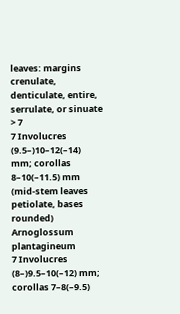leaves: margins crenulate, denticulate, entire, serrulate, or sinuate > 7
7 Involucres (9.5–)10–12(–14) mm; corollas 8–10(–11.5) mm (mid-stem leaves petiolate, bases rounded) Arnoglossum plantagineum
7 Involucres (8–)9.5–10(–12) mm; corollas 7–8(–9.5)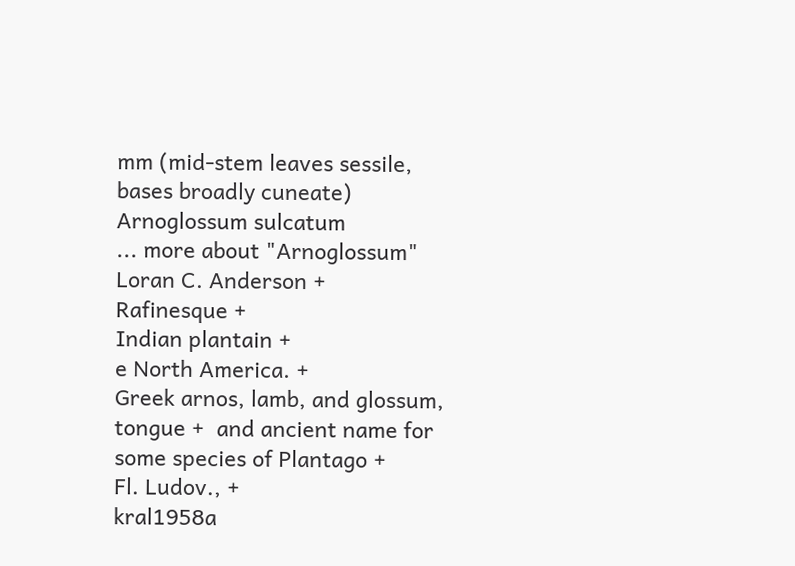mm (mid-stem leaves sessile, bases broadly cuneate) Arnoglossum sulcatum
... more about "Arnoglossum"
Loran C. Anderson +
Rafinesque +
Indian plantain +
e North America. +
Greek arnos, lamb, and glossum, tongue +  and ancient name for some species of Plantago +
Fl. Ludov., +
kral1958a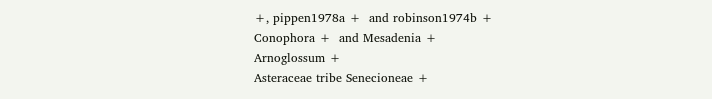+, pippen1978a +  and robinson1974b +
Conophora +  and Mesadenia +
Arnoglossum +
Asteraceae tribe Senecioneae +